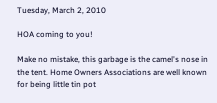Tuesday, March 2, 2010

HOA coming to you!

Make no mistake, this garbage is the camel's nose in the tent. Home Owners Associations are well known for being little tin pot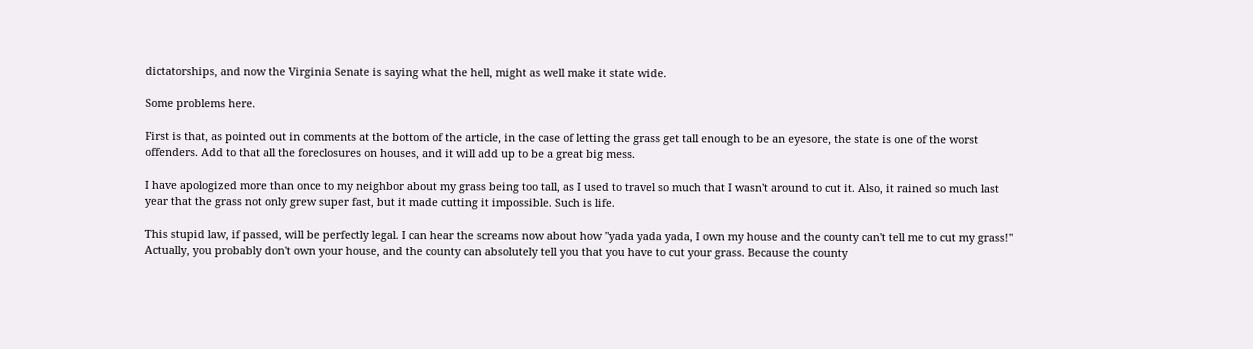dictatorships, and now the Virginia Senate is saying what the hell, might as well make it state wide.

Some problems here.

First is that, as pointed out in comments at the bottom of the article, in the case of letting the grass get tall enough to be an eyesore, the state is one of the worst offenders. Add to that all the foreclosures on houses, and it will add up to be a great big mess.

I have apologized more than once to my neighbor about my grass being too tall, as I used to travel so much that I wasn't around to cut it. Also, it rained so much last year that the grass not only grew super fast, but it made cutting it impossible. Such is life.

This stupid law, if passed, will be perfectly legal. I can hear the screams now about how "yada yada yada, I own my house and the county can't tell me to cut my grass!" Actually, you probably don't own your house, and the county can absolutely tell you that you have to cut your grass. Because the county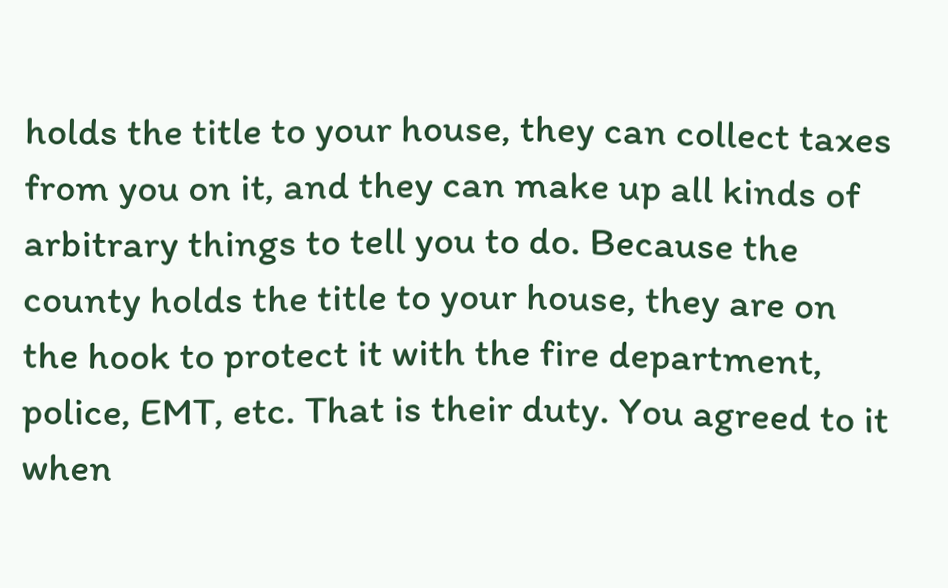holds the title to your house, they can collect taxes from you on it, and they can make up all kinds of arbitrary things to tell you to do. Because the county holds the title to your house, they are on the hook to protect it with the fire department, police, EMT, etc. That is their duty. You agreed to it when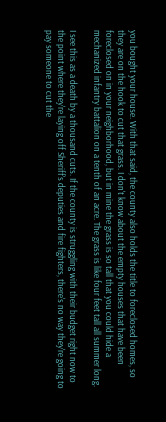you bought your house. With that said, the county also holds the title to foreclosed homes, so they are on the hook to cut that grass. I don't know about the empty houses that have been foreclosed on in your neighborhood, but in mine the grass is so tall that you could hide a mechanized infantry battalion on a tenth of an acre. The grass is like four feet tall all summer long.

I see this as a death by a thousand cuts. If the county is struggling with their budget right now to the point where they're laying off Sheriff's deputies and fire fighters, there's no way they're going to pay someone to cut the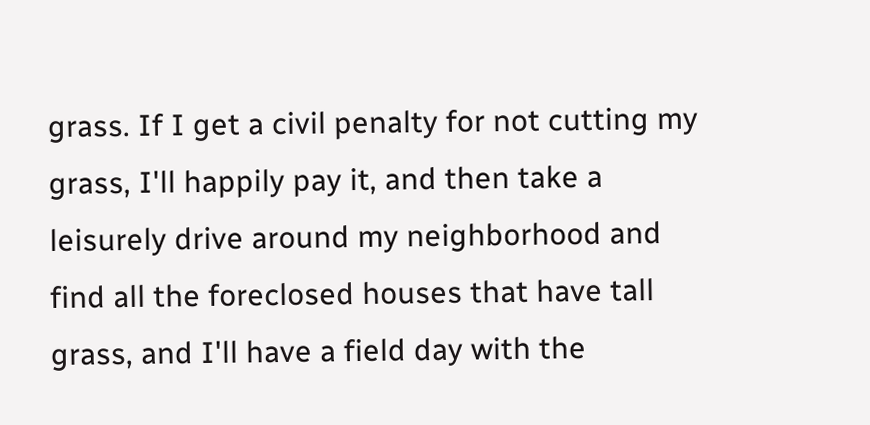grass. If I get a civil penalty for not cutting my grass, I'll happily pay it, and then take a leisurely drive around my neighborhood and find all the foreclosed houses that have tall grass, and I'll have a field day with the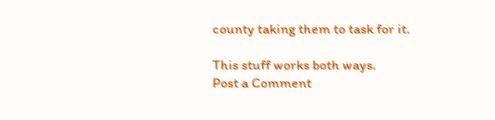county taking them to task for it.

This stuff works both ways.
Post a Comment